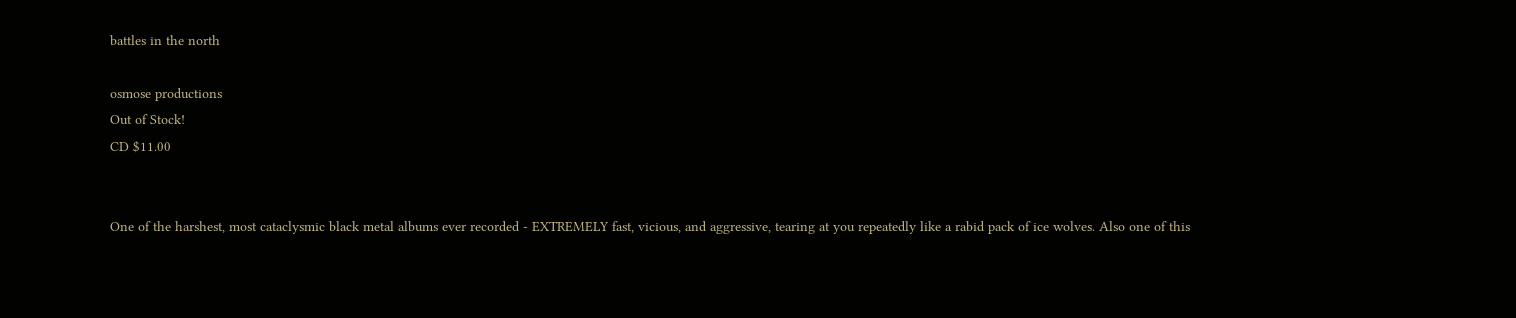battles in the north

osmose productions
Out of Stock!
CD $11.00


One of the harshest, most cataclysmic black metal albums ever recorded - EXTREMELY fast, vicious, and aggressive, tearing at you repeatedly like a rabid pack of ice wolves. Also one of this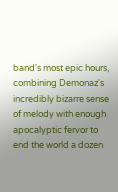band's most epic hours, combining Demonaz's incredibly bizarre sense of melody with enough apocalyptic fervor to end the world a dozen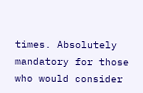times. Absolutely mandatory for those who would consider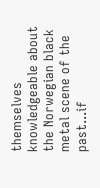themselves knowledgeable about the Norwegian black metal scene of the past...if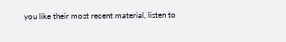you like their most recent material, listen to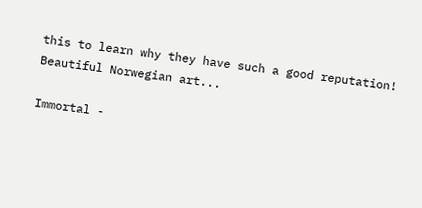this to learn why they have such a good reputation! Beautiful Norwegian art...

Immortal -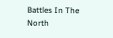Battles In The North